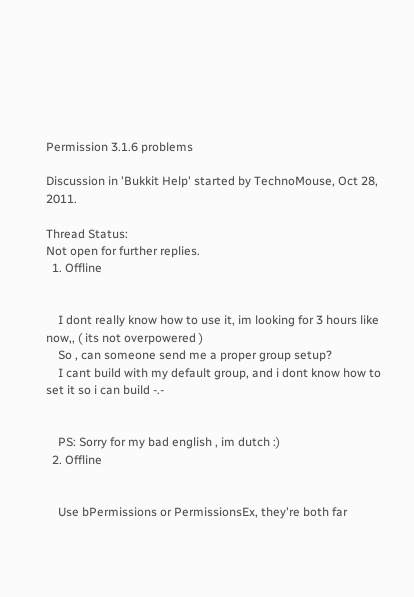Permission 3.1.6 problems

Discussion in 'Bukkit Help' started by TechnoMouse, Oct 28, 2011.

Thread Status:
Not open for further replies.
  1. Offline


    I dont really know how to use it, im looking for 3 hours like now,, ( its not overpowered )
    So , can someone send me a proper group setup?
    I cant build with my default group, and i dont know how to set it so i can build -.-


    PS: Sorry for my bad english , im dutch :)
  2. Offline


    Use bPermissions or PermissionsEx, they're both far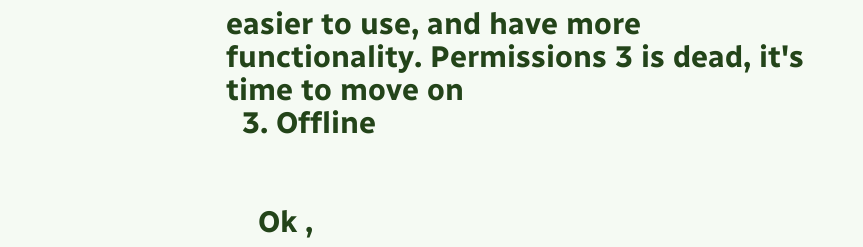easier to use, and have more functionality. Permissions 3 is dead, it's time to move on
  3. Offline


    Ok ,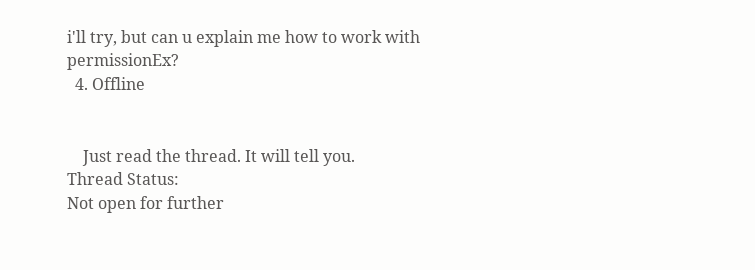i'll try, but can u explain me how to work with permissionEx?
  4. Offline


    Just read the thread. It will tell you.
Thread Status:
Not open for further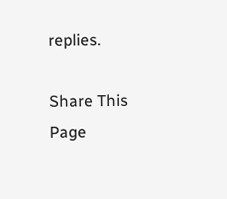replies.

Share This Page